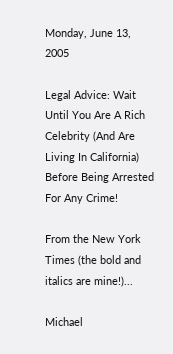Monday, June 13, 2005

Legal Advice: Wait Until You Are A Rich Celebrity (And Are Living In California) Before Being Arrested For Any Crime!

From the New York Times (the bold and italics are mine!)...

Michael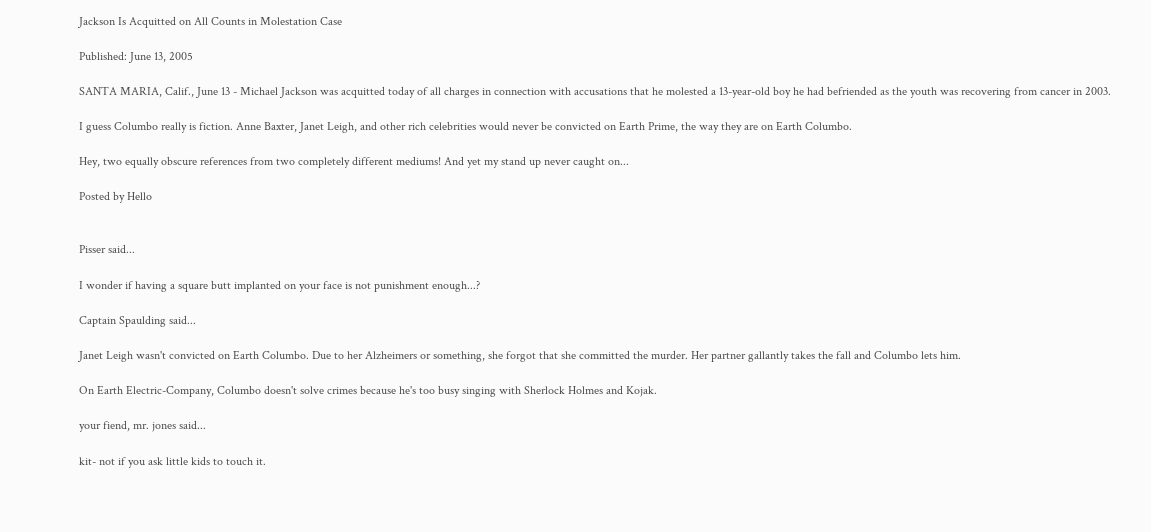Jackson Is Acquitted on All Counts in Molestation Case

Published: June 13, 2005

SANTA MARIA, Calif., June 13 - Michael Jackson was acquitted today of all charges in connection with accusations that he molested a 13-year-old boy he had befriended as the youth was recovering from cancer in 2003.

I guess Columbo really is fiction. Anne Baxter, Janet Leigh, and other rich celebrities would never be convicted on Earth Prime, the way they are on Earth Columbo.

Hey, two equally obscure references from two completely different mediums! And yet my stand up never caught on...

Posted by Hello


Pisser said...

I wonder if having a square butt implanted on your face is not punishment enough...?

Captain Spaulding said...

Janet Leigh wasn't convicted on Earth Columbo. Due to her Alzheimers or something, she forgot that she committed the murder. Her partner gallantly takes the fall and Columbo lets him.

On Earth Electric-Company, Columbo doesn't solve crimes because he's too busy singing with Sherlock Holmes and Kojak.

your fiend, mr. jones said...

kit- not if you ask little kids to touch it.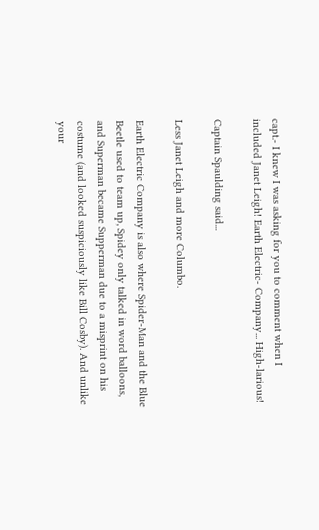capt.- I knew I was asking for you to comment when I included Janet Leigh! Earth Electric- Company... High-larious!

Captain Spaulding said...

Less Janet Leigh and more Columbo.

Earth Electric Company is also where Spider-Man and the Blue Beetle used to team up, Spidey only talked in word balloons, and Superman became Supperman due to a misprint on his costume (and looked suspiciously like Bill Cosby). And unlike your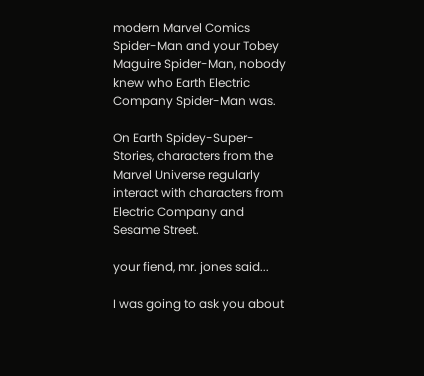modern Marvel Comics Spider-Man and your Tobey Maguire Spider-Man, nobody knew who Earth Electric Company Spider-Man was.

On Earth Spidey-Super-Stories, characters from the Marvel Universe regularly interact with characters from Electric Company and Sesame Street.

your fiend, mr. jones said...

I was going to ask you about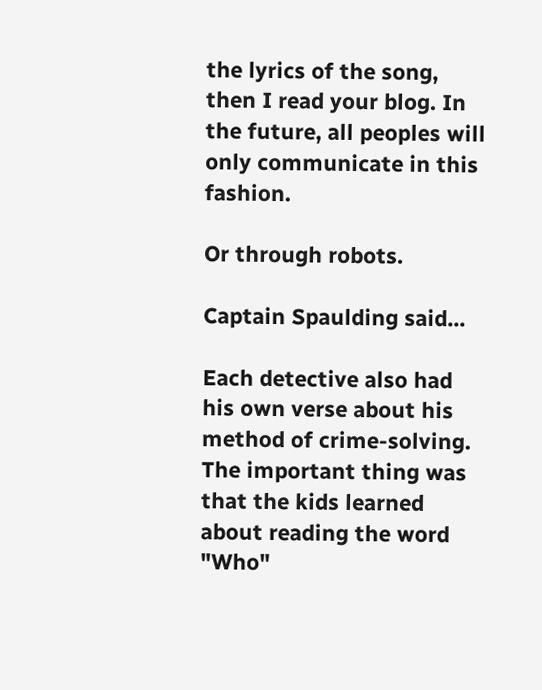the lyrics of the song, then I read your blog. In the future, all peoples will only communicate in this fashion.

Or through robots.

Captain Spaulding said...

Each detective also had his own verse about his method of crime-solving. The important thing was that the kids learned about reading the word "Who"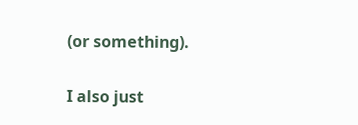(or something).

I also just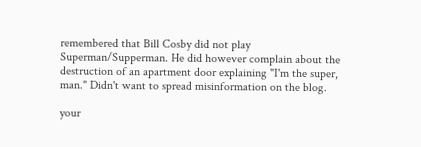remembered that Bill Cosby did not play Superman/Supperman. He did however complain about the destruction of an apartment door explaining "I'm the super, man." Didn't want to spread misinformation on the blog.

your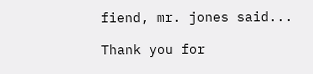fiend, mr. jones said...

Thank you for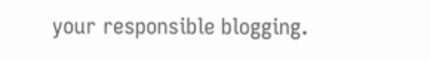your responsible blogging.